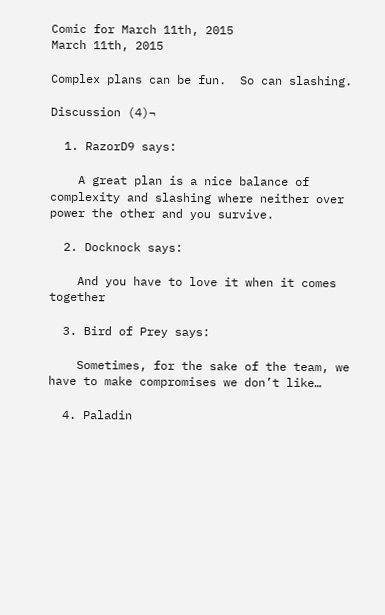Comic for March 11th, 2015
March 11th, 2015

Complex plans can be fun.  So can slashing.

Discussion (4)¬

  1. RazorD9 says:

    A great plan is a nice balance of complexity and slashing where neither over power the other and you survive.

  2. Docknock says:

    And you have to love it when it comes together

  3. Bird of Prey says:

    Sometimes, for the sake of the team, we have to make compromises we don’t like…

  4. Paladin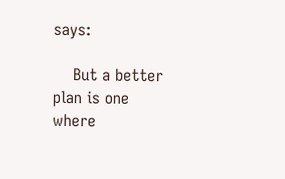says:

    But a better plan is one where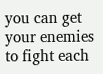you can get your enemies to fight each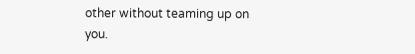other without teaming up on you.